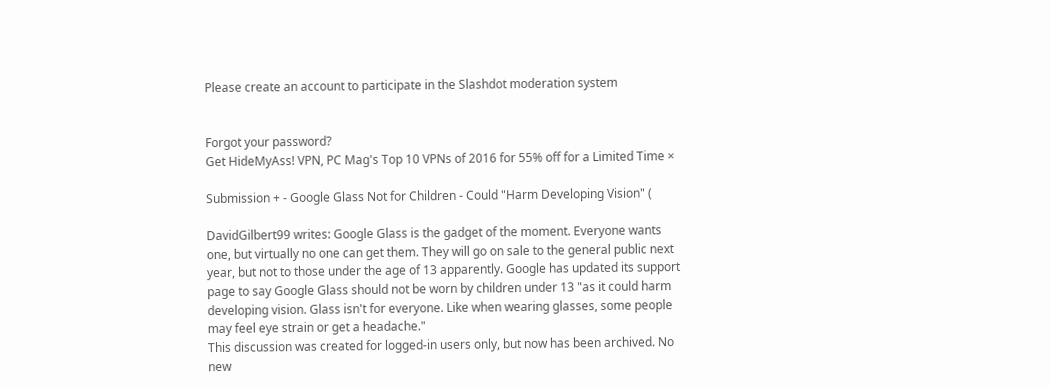Please create an account to participate in the Slashdot moderation system


Forgot your password?
Get HideMyAss! VPN, PC Mag's Top 10 VPNs of 2016 for 55% off for a Limited Time ×

Submission + - Google Glass Not for Children - Could "Harm Developing Vision" (

DavidGilbert99 writes: Google Glass is the gadget of the moment. Everyone wants one, but virtually no one can get them. They will go on sale to the general public next year, but not to those under the age of 13 apparently. Google has updated its support page to say Google Glass should not be worn by children under 13 "as it could harm developing vision. Glass isn't for everyone. Like when wearing glasses, some people may feel eye strain or get a headache."
This discussion was created for logged-in users only, but now has been archived. No new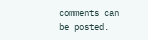comments can be posted.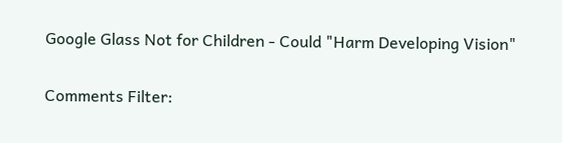Google Glass Not for Children - Could "Harm Developing Vision"

Comments Filter: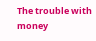The trouble with money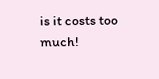is it costs too much!